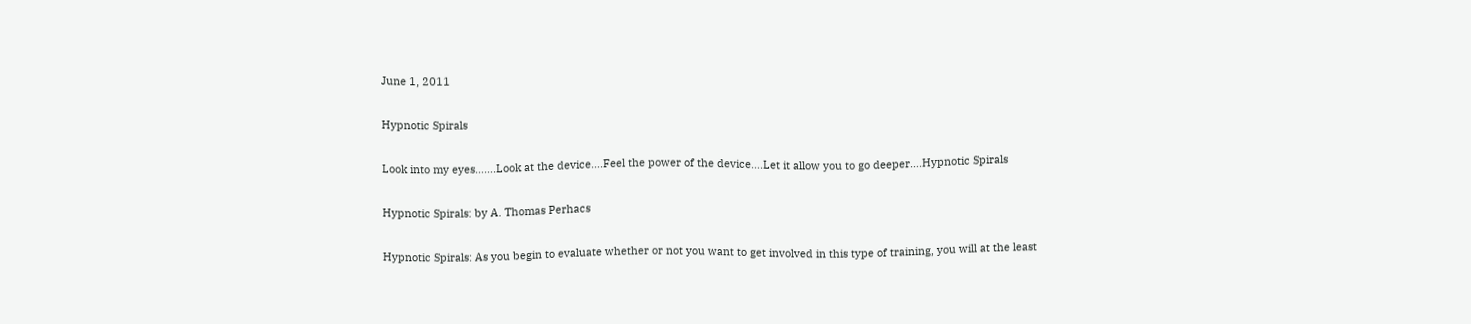June 1, 2011

Hypnotic Spirals

Look into my eyes…….Look at the device….Feel the power of the device….Let it allow you to go deeper….Hypnotic Spirals

Hypnotic Spirals: by A. Thomas Perhacs

Hypnotic Spirals: As you begin to evaluate whether or not you want to get involved in this type of training, you will at the least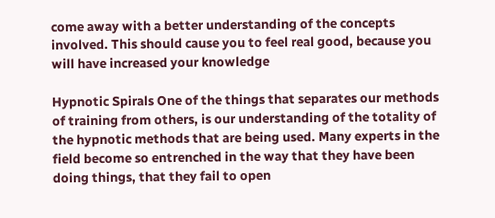come away with a better understanding of the concepts involved. This should cause you to feel real good, because you will have increased your knowledge

Hypnotic Spirals One of the things that separates our methods of training from others, is our understanding of the totality of the hypnotic methods that are being used. Many experts in the field become so entrenched in the way that they have been doing things, that they fail to open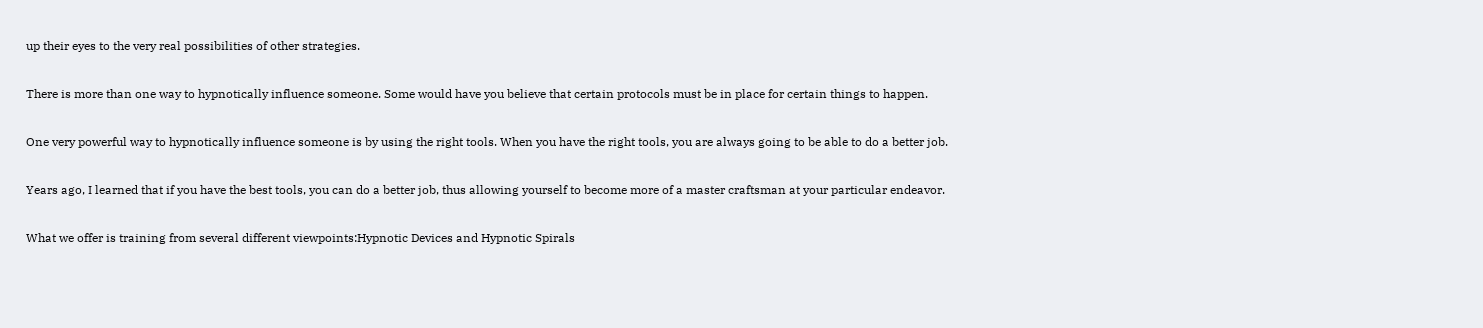up their eyes to the very real possibilities of other strategies.

There is more than one way to hypnotically influence someone. Some would have you believe that certain protocols must be in place for certain things to happen.

One very powerful way to hypnotically influence someone is by using the right tools. When you have the right tools, you are always going to be able to do a better job.

Years ago, I learned that if you have the best tools, you can do a better job, thus allowing yourself to become more of a master craftsman at your particular endeavor.

What we offer is training from several different viewpoints:Hypnotic Devices and Hypnotic Spirals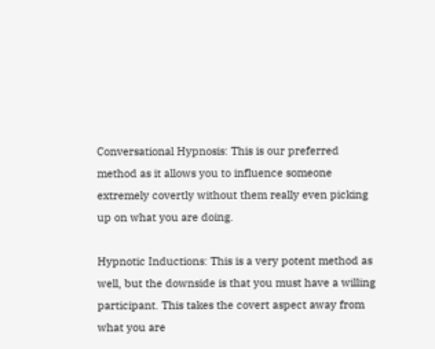Conversational Hypnosis: This is our preferred method as it allows you to influence someone extremely covertly without them really even picking up on what you are doing.

Hypnotic Inductions: This is a very potent method as well, but the downside is that you must have a willing participant. This takes the covert aspect away from what you are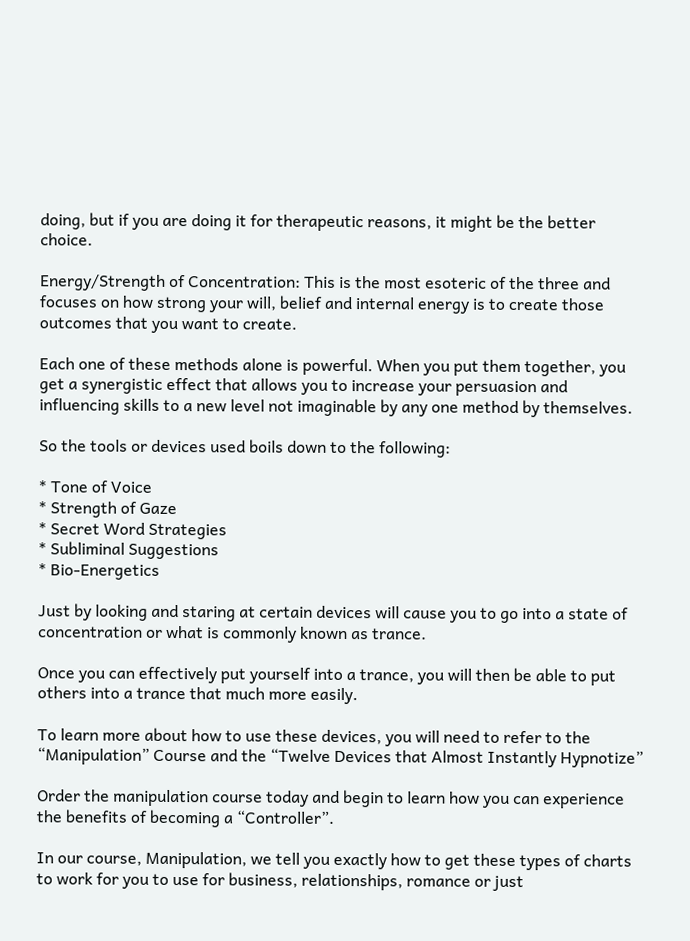doing, but if you are doing it for therapeutic reasons, it might be the better choice.

Energy/Strength of Concentration: This is the most esoteric of the three and focuses on how strong your will, belief and internal energy is to create those outcomes that you want to create.

Each one of these methods alone is powerful. When you put them together, you get a synergistic effect that allows you to increase your persuasion and influencing skills to a new level not imaginable by any one method by themselves.

So the tools or devices used boils down to the following:

* Tone of Voice
* Strength of Gaze
* Secret Word Strategies
* Subliminal Suggestions
* Bio-Energetics

Just by looking and staring at certain devices will cause you to go into a state of concentration or what is commonly known as trance.

Once you can effectively put yourself into a trance, you will then be able to put others into a trance that much more easily.

To learn more about how to use these devices, you will need to refer to the “Manipulation” Course and the “Twelve Devices that Almost Instantly Hypnotize”

Order the manipulation course today and begin to learn how you can experience the benefits of becoming a “Controller”.

In our course, Manipulation, we tell you exactly how to get these types of charts to work for you to use for business, relationships, romance or just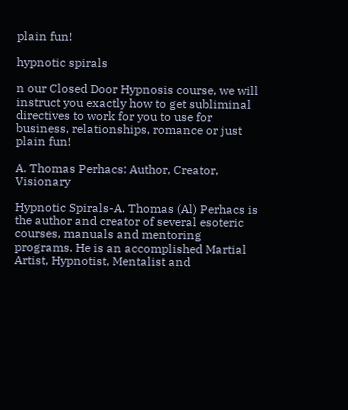plain fun!

hypnotic spirals

n our Closed Door Hypnosis course, we will instruct you exactly how to get subliminal directives to work for you to use for business, relationships, romance or just plain fun!

A. Thomas Perhacs: Author, Creator, Visionary

Hypnotic Spirals-A. Thomas (Al) Perhacs is the author and creator of several esoteric courses, manuals and mentoring programs. He is an accomplished Martial Artist, Hypnotist, Mentalist and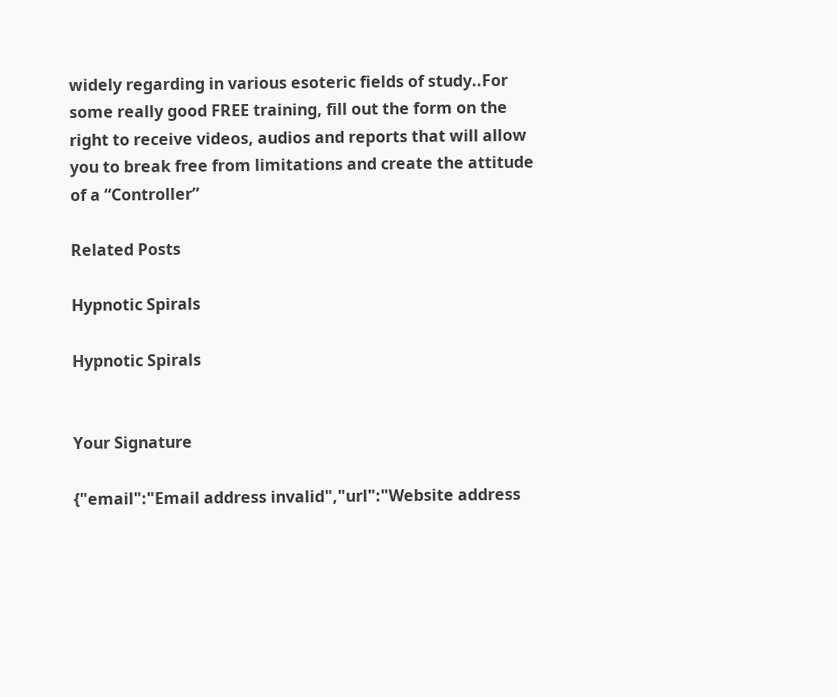widely regarding in various esoteric fields of study..For some really good FREE training, fill out the form on the right to receive videos, audios and reports that will allow you to break free from limitations and create the attitude of a “Controller”

Related Posts

Hypnotic Spirals

Hypnotic Spirals


Your Signature

{"email":"Email address invalid","url":"Website address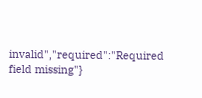invalid","required":"Required field missing"}